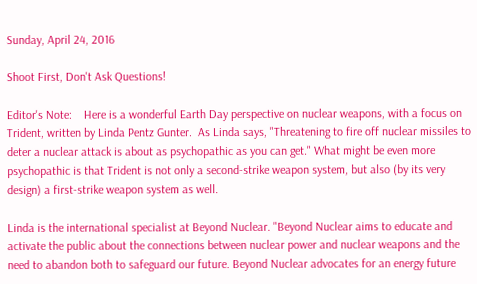Sunday, April 24, 2016

Shoot First, Don't Ask Questions!

Editor's Note:    Here is a wonderful Earth Day perspective on nuclear weapons, with a focus on Trident, written by Linda Pentz Gunter.  As Linda says, "Threatening to fire off nuclear missiles to deter a nuclear attack is about as psychopathic as you can get." What might be even more psychopathic is that Trident is not only a second-strike weapon system, but also (by its very design) a first-strike weapon system as well.

Linda is the international specialist at Beyond Nuclear. "Beyond Nuclear aims to educate and activate the public about the connections between nuclear power and nuclear weapons and the need to abandon both to safeguard our future. Beyond Nuclear advocates for an energy future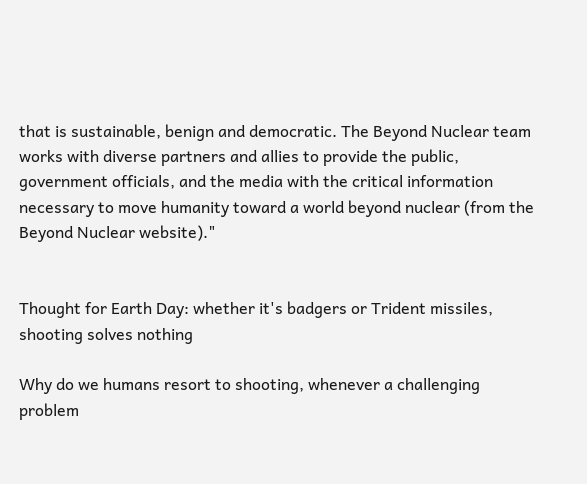that is sustainable, benign and democratic. The Beyond Nuclear team works with diverse partners and allies to provide the public, government officials, and the media with the critical information necessary to move humanity toward a world beyond nuclear (from the Beyond Nuclear website)."


Thought for Earth Day: whether it's badgers or Trident missiles, shooting solves nothing

Why do we humans resort to shooting, whenever a challenging problem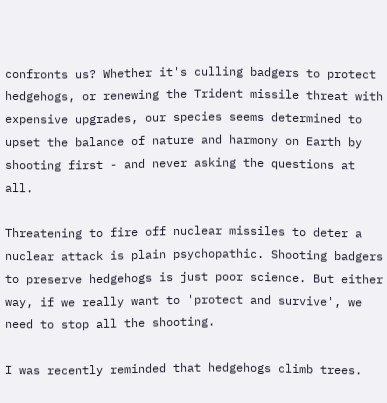confronts us? Whether it's culling badgers to protect hedgehogs, or renewing the Trident missile threat with expensive upgrades, our species seems determined to upset the balance of nature and harmony on Earth by shooting first - and never asking the questions at all.

Threatening to fire off nuclear missiles to deter a nuclear attack is plain psychopathic. Shooting badgers to preserve hedgehogs is just poor science. But either way, if we really want to 'protect and survive', we need to stop all the shooting.

I was recently reminded that hedgehogs climb trees.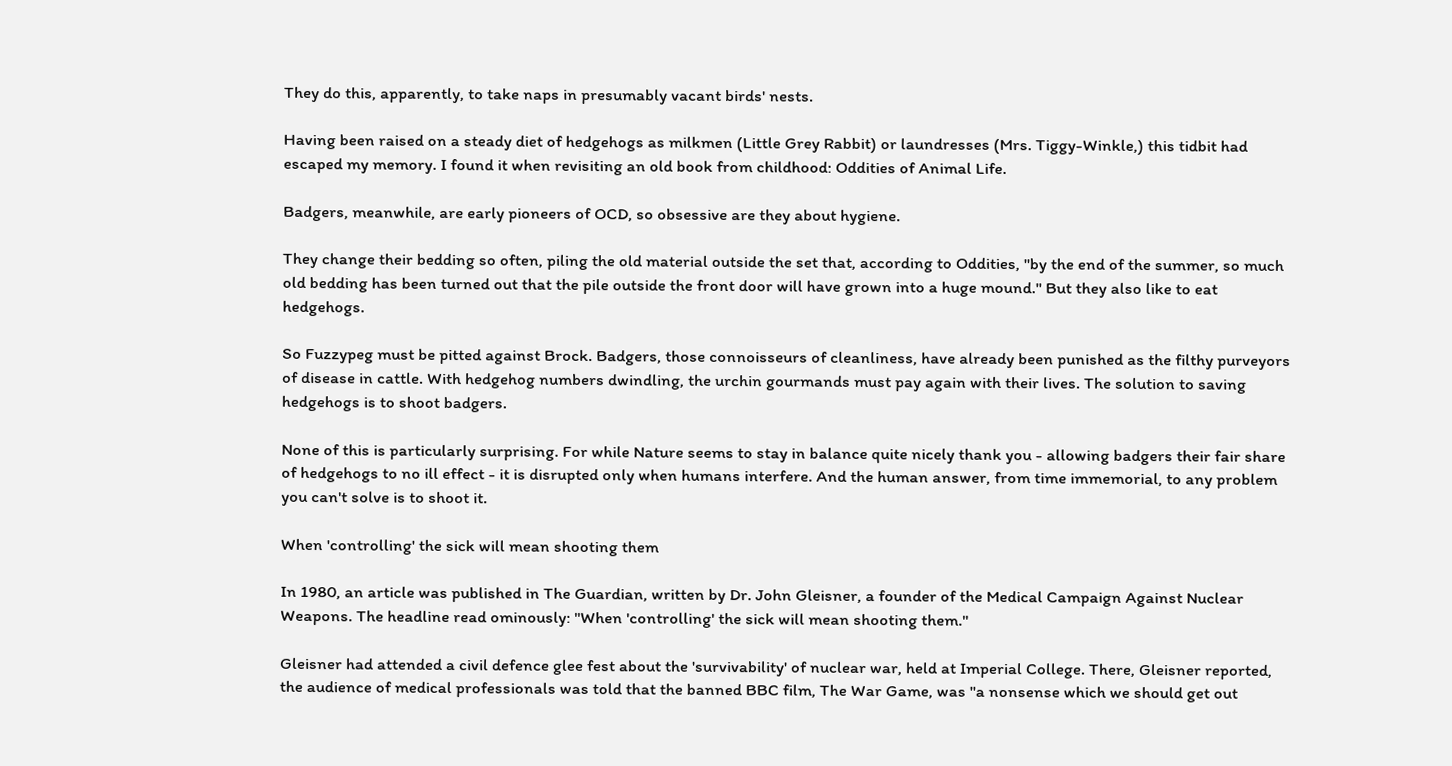They do this, apparently, to take naps in presumably vacant birds' nests.

Having been raised on a steady diet of hedgehogs as milkmen (Little Grey Rabbit) or laundresses (Mrs. Tiggy-Winkle,) this tidbit had escaped my memory. I found it when revisiting an old book from childhood: Oddities of Animal Life.

Badgers, meanwhile, are early pioneers of OCD, so obsessive are they about hygiene.

They change their bedding so often, piling the old material outside the set that, according to Oddities, "by the end of the summer, so much old bedding has been turned out that the pile outside the front door will have grown into a huge mound." But they also like to eat hedgehogs.

So Fuzzypeg must be pitted against Brock. Badgers, those connoisseurs of cleanliness, have already been punished as the filthy purveyors of disease in cattle. With hedgehog numbers dwindling, the urchin gourmands must pay again with their lives. The solution to saving hedgehogs is to shoot badgers.

None of this is particularly surprising. For while Nature seems to stay in balance quite nicely thank you - allowing badgers their fair share of hedgehogs to no ill effect - it is disrupted only when humans interfere. And the human answer, from time immemorial, to any problem you can't solve is to shoot it.

When 'controlling' the sick will mean shooting them

In 1980, an article was published in The Guardian, written by Dr. John Gleisner, a founder of the Medical Campaign Against Nuclear Weapons. The headline read ominously: "When 'controlling' the sick will mean shooting them."

Gleisner had attended a civil defence glee fest about the 'survivability' of nuclear war, held at Imperial College. There, Gleisner reported, the audience of medical professionals was told that the banned BBC film, The War Game, was "a nonsense which we should get out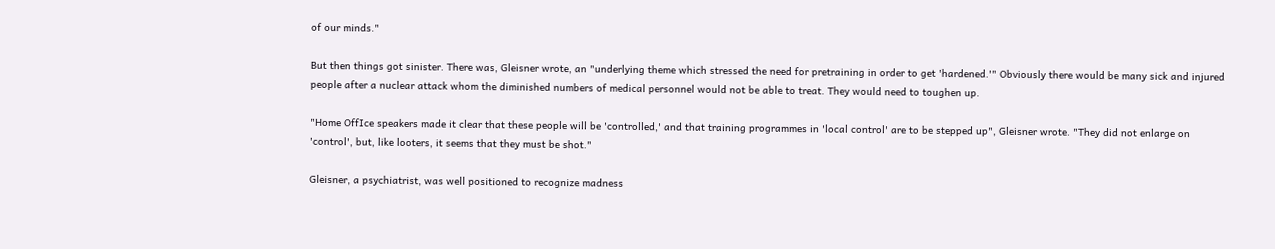of our minds."

But then things got sinister. There was, Gleisner wrote, an "underlying theme which stressed the need for pretraining in order to get 'hardened.'" Obviously there would be many sick and injured people after a nuclear attack whom the diminished numbers of medical personnel would not be able to treat. They would need to toughen up.

"Home OffIce speakers made it clear that these people will be 'controlled,' and that training programmes in 'local control' are to be stepped up", Gleisner wrote. "They did not enlarge on 'control', but, like looters, it seems that they must be shot."

Gleisner, a psychiatrist, was well positioned to recognize madness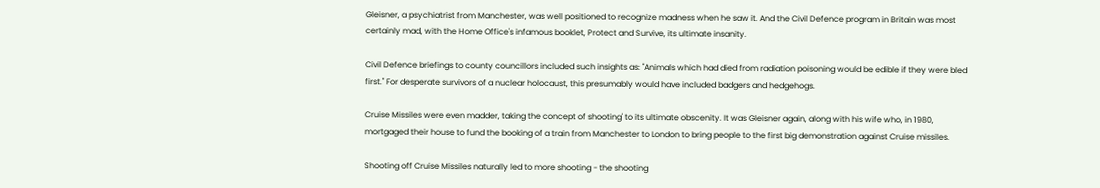Gleisner, a psychiatrist from Manchester, was well positioned to recognize madness when he saw it. And the Civil Defence program in Britain was most certainly mad, with the Home Office's infamous booklet, Protect and Survive, its ultimate insanity.

Civil Defence briefings to county councillors included such insights as: "Animals which had died from radiation poisoning would be edible if they were bled first." For desperate survivors of a nuclear holocaust, this presumably would have included badgers and hedgehogs.

Cruise Missiles were even madder, taking the concept of shooting' to its ultimate obscenity. It was Gleisner again, along with his wife who, in 1980, mortgaged their house to fund the booking of a train from Manchester to London to bring people to the first big demonstration against Cruise missiles.

Shooting off Cruise Missiles naturally led to more shooting - the shooting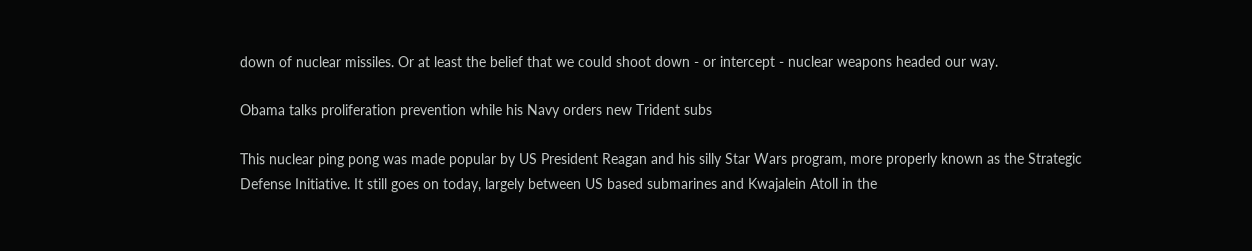down of nuclear missiles. Or at least the belief that we could shoot down - or intercept - nuclear weapons headed our way.

Obama talks proliferation prevention while his Navy orders new Trident subs

This nuclear ping pong was made popular by US President Reagan and his silly Star Wars program, more properly known as the Strategic Defense Initiative. It still goes on today, largely between US based submarines and Kwajalein Atoll in the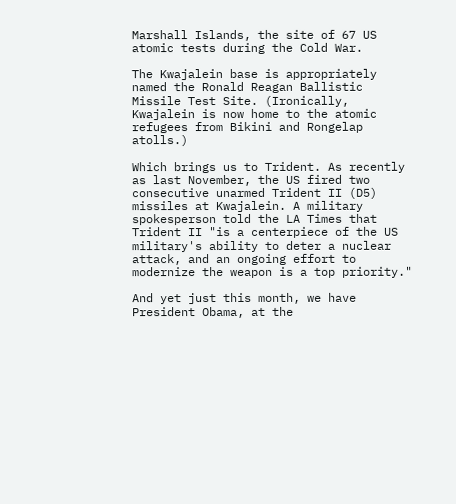Marshall Islands, the site of 67 US atomic tests during the Cold War.

The Kwajalein base is appropriately named the Ronald Reagan Ballistic Missile Test Site. (Ironically, Kwajalein is now home to the atomic refugees from Bikini and Rongelap atolls.)

Which brings us to Trident. As recently as last November, the US fired two consecutive unarmed Trident II (D5) missiles at Kwajalein. A military spokesperson told the LA Times that Trident II "is a centerpiece of the US military's ability to deter a nuclear attack, and an ongoing effort to modernize the weapon is a top priority."

And yet just this month, we have President Obama, at the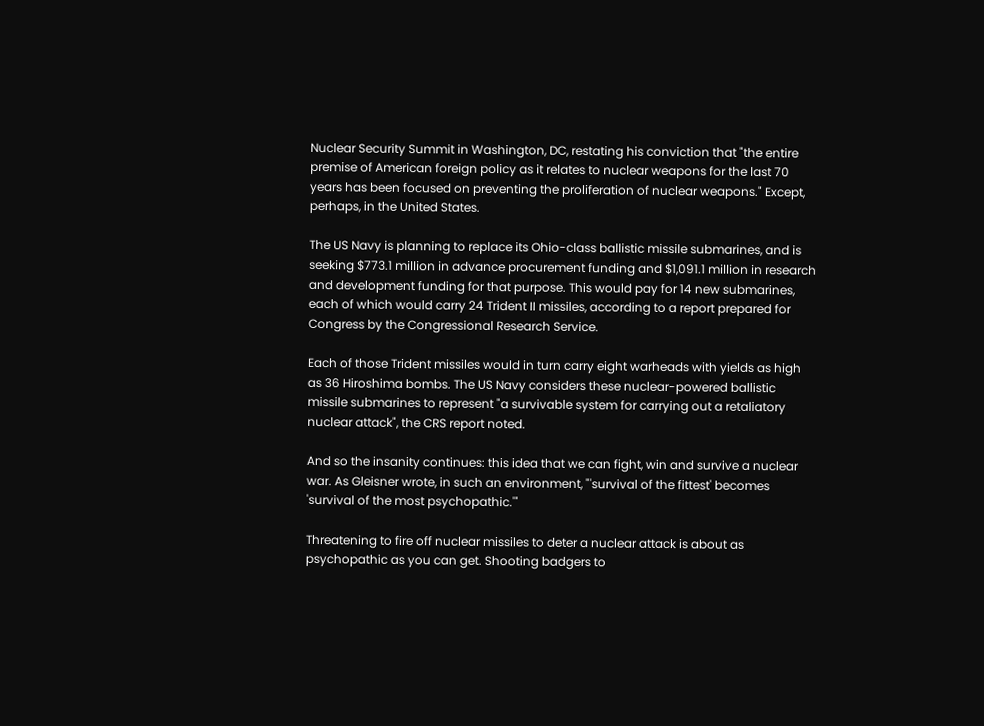Nuclear Security Summit in Washington, DC, restating his conviction that "the entire premise of American foreign policy as it relates to nuclear weapons for the last 70 years has been focused on preventing the proliferation of nuclear weapons." Except, perhaps, in the United States.

The US Navy is planning to replace its Ohio-class ballistic missile submarines, and is seeking $773.1 million in advance procurement funding and $1,091.1 million in research and development funding for that purpose. This would pay for 14 new submarines, each of which would carry 24 Trident II missiles, according to a report prepared for Congress by the Congressional Research Service.

Each of those Trident missiles would in turn carry eight warheads with yields as high as 36 Hiroshima bombs. The US Navy considers these nuclear-powered ballistic missile submarines to represent "a survivable system for carrying out a retaliatory nuclear attack", the CRS report noted.

And so the insanity continues: this idea that we can fight, win and survive a nuclear war. As Gleisner wrote, in such an environment, "'survival of the fittest' becomes 'survival of the most psychopathic.'"

Threatening to fire off nuclear missiles to deter a nuclear attack is about as psychopathic as you can get. Shooting badgers to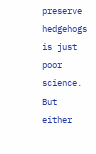preserve hedgehogs is just poor science. But either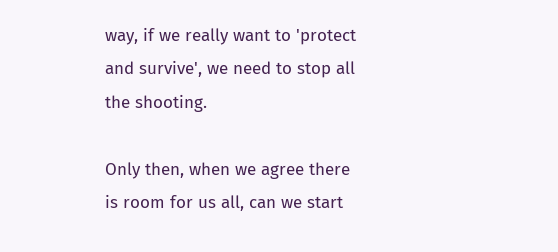way, if we really want to 'protect and survive', we need to stop all the shooting.

Only then, when we agree there is room for us all, can we start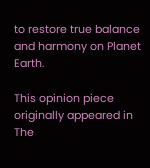to restore true balance and harmony on Planet Earth.

This opinion piece originally appeared in The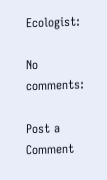Ecologist:

No comments:

Post a Comment